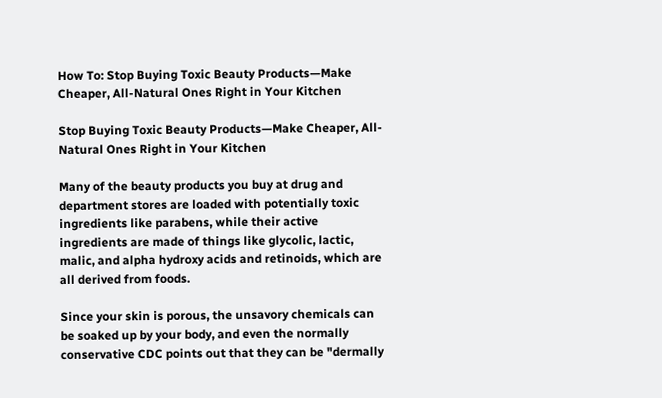How To: Stop Buying Toxic Beauty Products—Make Cheaper, All-Natural Ones Right in Your Kitchen

Stop Buying Toxic Beauty Products—Make Cheaper, All-Natural Ones Right in Your Kitchen

Many of the beauty products you buy at drug and department stores are loaded with potentially toxic ingredients like parabens, while their active ingredients are made of things like glycolic, lactic, malic, and alpha hydroxy acids and retinoids, which are all derived from foods.

Since your skin is porous, the unsavory chemicals can be soaked up by your body, and even the normally conservative CDC points out that they can be "dermally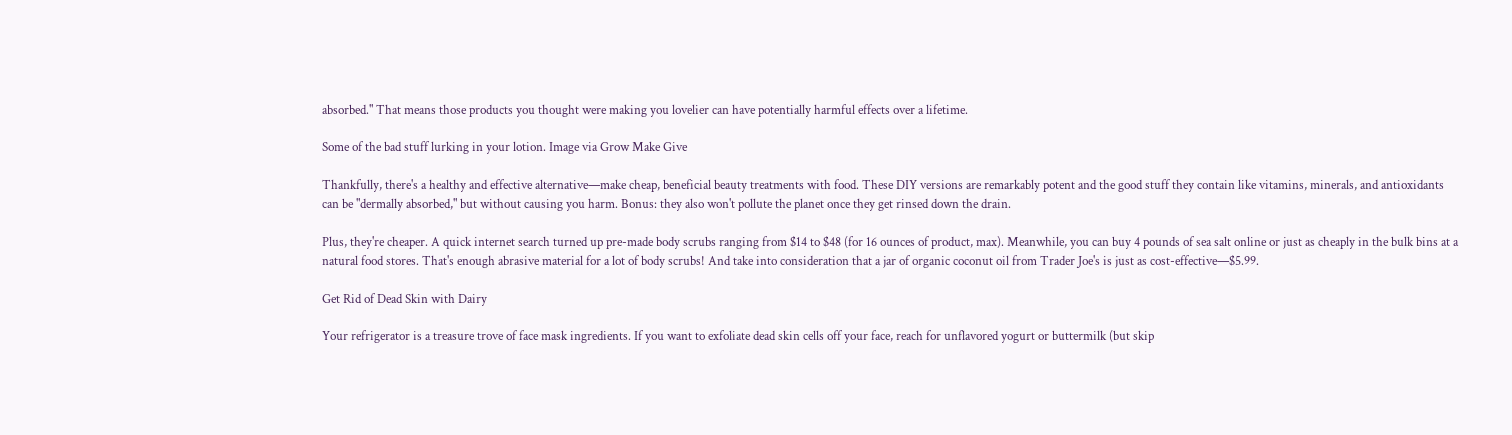absorbed." That means those products you thought were making you lovelier can have potentially harmful effects over a lifetime.

Some of the bad stuff lurking in your lotion. Image via Grow Make Give

Thankfully, there's a healthy and effective alternative—make cheap, beneficial beauty treatments with food. These DIY versions are remarkably potent and the good stuff they contain like vitamins, minerals, and antioxidants can be "dermally absorbed," but without causing you harm. Bonus: they also won't pollute the planet once they get rinsed down the drain.

Plus, they're cheaper. A quick internet search turned up pre-made body scrubs ranging from $14 to $48 (for 16 ounces of product, max). Meanwhile, you can buy 4 pounds of sea salt online or just as cheaply in the bulk bins at a natural food stores. That's enough abrasive material for a lot of body scrubs! And take into consideration that a jar of organic coconut oil from Trader Joe's is just as cost-effective—$5.99.

Get Rid of Dead Skin with Dairy

Your refrigerator is a treasure trove of face mask ingredients. If you want to exfoliate dead skin cells off your face, reach for unflavored yogurt or buttermilk (but skip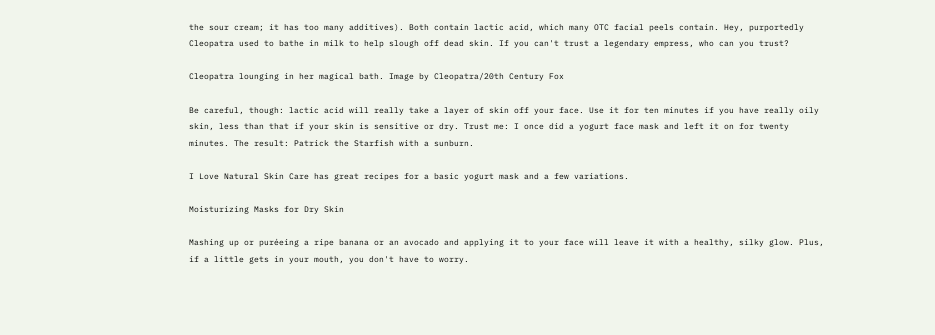the sour cream; it has too many additives). Both contain lactic acid, which many OTC facial peels contain. Hey, purportedly Cleopatra used to bathe in milk to help slough off dead skin. If you can't trust a legendary empress, who can you trust?

Cleopatra lounging in her magical bath. Image by Cleopatra/20th Century Fox

Be careful, though: lactic acid will really take a layer of skin off your face. Use it for ten minutes if you have really oily skin, less than that if your skin is sensitive or dry. Trust me: I once did a yogurt face mask and left it on for twenty minutes. The result: Patrick the Starfish with a sunburn.

I Love Natural Skin Care has great recipes for a basic yogurt mask and a few variations.

Moisturizing Masks for Dry Skin

Mashing up or puréeing a ripe banana or an avocado and applying it to your face will leave it with a healthy, silky glow. Plus, if a little gets in your mouth, you don't have to worry.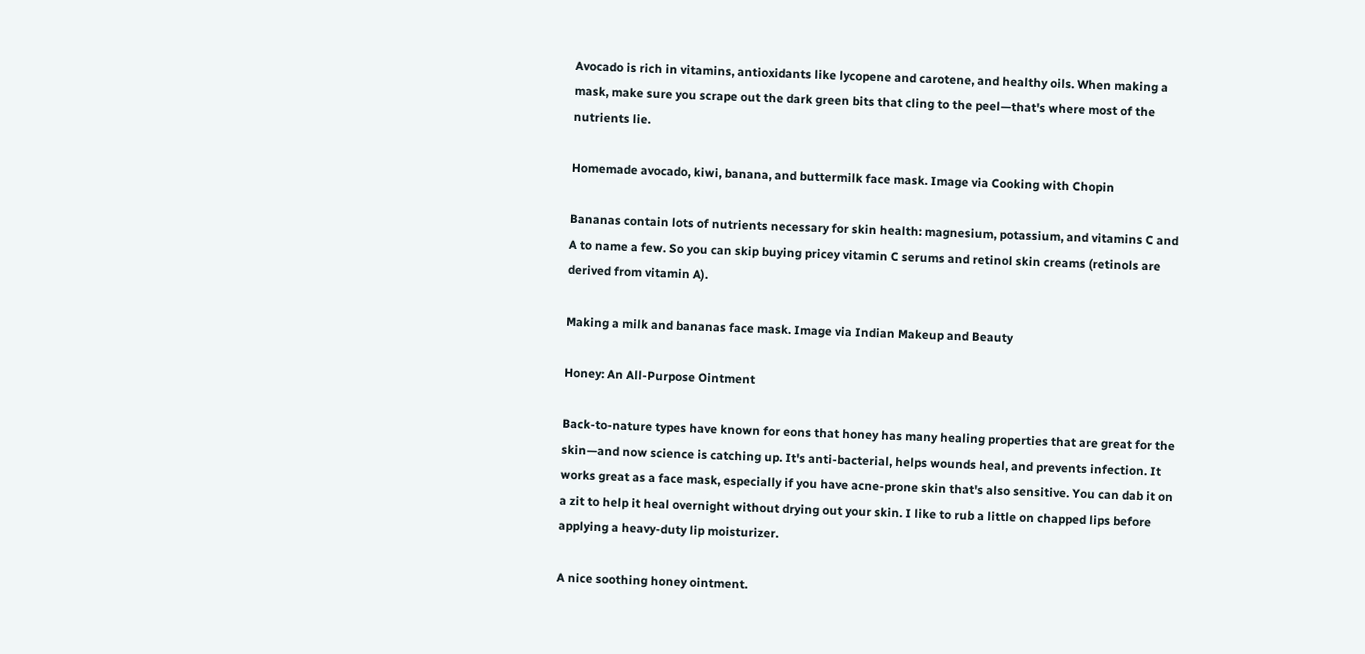Avocado is rich in vitamins, antioxidants like lycopene and carotene, and healthy oils. When making a mask, make sure you scrape out the dark green bits that cling to the peel—that's where most of the nutrients lie.

Homemade avocado, kiwi, banana, and buttermilk face mask. Image via Cooking with Chopin

Bananas contain lots of nutrients necessary for skin health: magnesium, potassium, and vitamins C and A to name a few. So you can skip buying pricey vitamin C serums and retinol skin creams (retinols are derived from vitamin A).

Making a milk and bananas face mask. Image via Indian Makeup and Beauty

Honey: An All-Purpose Ointment

Back-to-nature types have known for eons that honey has many healing properties that are great for the skin—and now science is catching up. It's anti-bacterial, helps wounds heal, and prevents infection. It works great as a face mask, especially if you have acne-prone skin that's also sensitive. You can dab it on a zit to help it heal overnight without drying out your skin. I like to rub a little on chapped lips before applying a heavy-duty lip moisturizer.

A nice soothing honey ointment.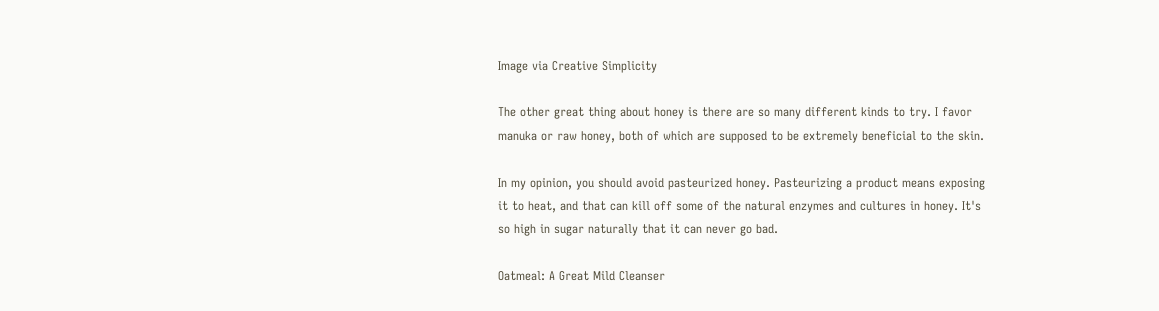Image via Creative Simplicity

The other great thing about honey is there are so many different kinds to try. I favor manuka or raw honey, both of which are supposed to be extremely beneficial to the skin.

In my opinion, you should avoid pasteurized honey. Pasteurizing a product means exposing it to heat, and that can kill off some of the natural enzymes and cultures in honey. It's so high in sugar naturally that it can never go bad.

Oatmeal: A Great Mild Cleanser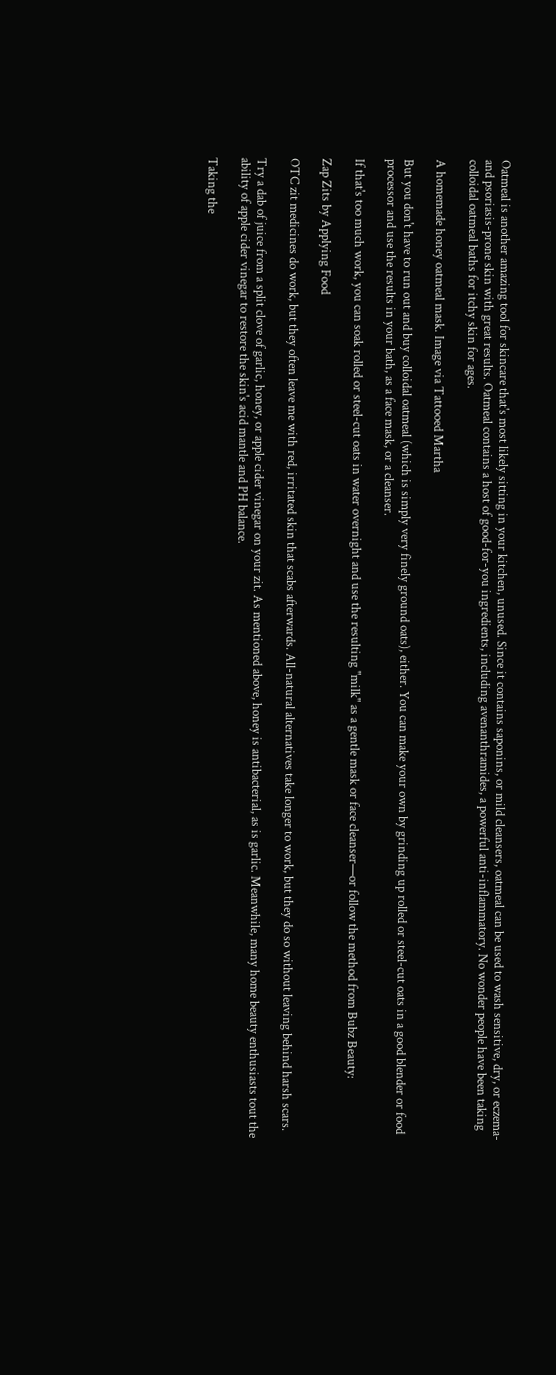Oatmeal is another amazing tool for skincare that's most likely sitting in your kitchen, unused. Since it contains saponins, or mild cleansers, oatmeal can be used to wash sensitive, dry, or eczema- and psoriasis-prone skin with great results. Oatmeal contains a host of good-for-you ingredients, including avenanthramides, a powerful anti-inflammatory. No wonder people have been taking colloidal oatmeal baths for itchy skin for ages.

A homemade honey oatmeal mask. Image via Tattooed Martha

But you don't have to run out and buy colloidal oatmeal (which is simply very finely ground oats), either. You can make your own by grinding up rolled or steel-cut oats in a good blender or food processor and use the results in your bath, as a face mask, or a cleanser.

If that's too much work, you can soak rolled or steel-cut oats in water overnight and use the resulting "milk" as a gentle mask or face cleanser—or follow the method from Bubz Beauty:

Zap Zits by Applying Food

OTC zit medicines do work, but they often leave me with red, irritated skin that scabs afterwards. All-natural alternatives take longer to work, but they do so without leaving behind harsh scars.

Try a dab of juice from a split clove of garlic, honey, or apple cider vinegar on your zit. As mentioned above, honey is antibacterial, as is garlic. Meanwhile, many home beauty enthusiasts tout the ability of apple cider vinegar to restore the skin's acid mantle and PH balance.

Taking the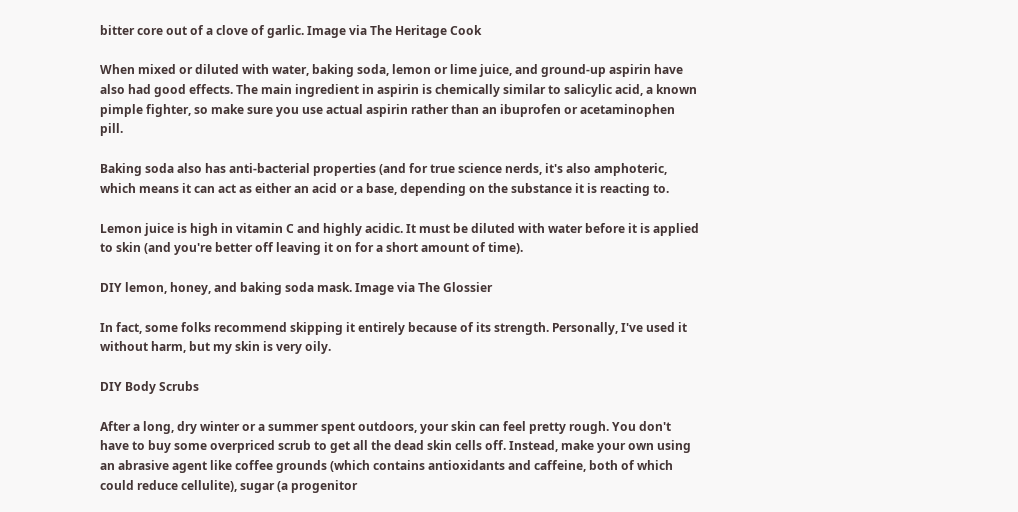bitter core out of a clove of garlic. Image via The Heritage Cook

When mixed or diluted with water, baking soda, lemon or lime juice, and ground-up aspirin have also had good effects. The main ingredient in aspirin is chemically similar to salicylic acid, a known pimple fighter, so make sure you use actual aspirin rather than an ibuprofen or acetaminophen pill.

Baking soda also has anti-bacterial properties (and for true science nerds, it's also amphoteric, which means it can act as either an acid or a base, depending on the substance it is reacting to.

Lemon juice is high in vitamin C and highly acidic. It must be diluted with water before it is applied to skin (and you're better off leaving it on for a short amount of time).

DIY lemon, honey, and baking soda mask. Image via The Glossier

In fact, some folks recommend skipping it entirely because of its strength. Personally, I've used it without harm, but my skin is very oily.

DIY Body Scrubs

After a long, dry winter or a summer spent outdoors, your skin can feel pretty rough. You don't have to buy some overpriced scrub to get all the dead skin cells off. Instead, make your own using an abrasive agent like coffee grounds (which contains antioxidants and caffeine, both of which could reduce cellulite), sugar (a progenitor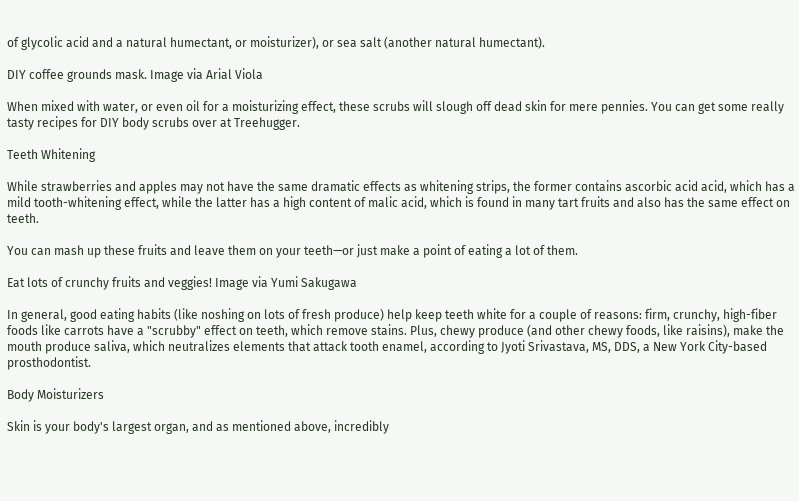of glycolic acid and a natural humectant, or moisturizer), or sea salt (another natural humectant).

DIY coffee grounds mask. Image via Arial Viola

When mixed with water, or even oil for a moisturizing effect, these scrubs will slough off dead skin for mere pennies. You can get some really tasty recipes for DIY body scrubs over at Treehugger.

Teeth Whitening

While strawberries and apples may not have the same dramatic effects as whitening strips, the former contains ascorbic acid acid, which has a mild tooth-whitening effect, while the latter has a high content of malic acid, which is found in many tart fruits and also has the same effect on teeth.

You can mash up these fruits and leave them on your teeth—or just make a point of eating a lot of them.

Eat lots of crunchy fruits and veggies! Image via Yumi Sakugawa

In general, good eating habits (like noshing on lots of fresh produce) help keep teeth white for a couple of reasons: firm, crunchy, high-fiber foods like carrots have a "scrubby" effect on teeth, which remove stains. Plus, chewy produce (and other chewy foods, like raisins), make the mouth produce saliva, which neutralizes elements that attack tooth enamel, according to Jyoti Srivastava, MS, DDS, a New York City-based prosthodontist.

Body Moisturizers

Skin is your body's largest organ, and as mentioned above, incredibly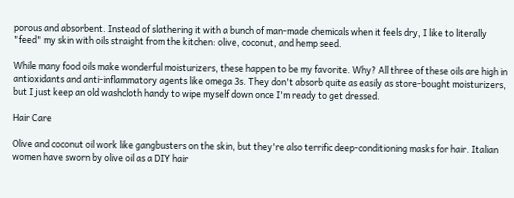porous and absorbent. Instead of slathering it with a bunch of man-made chemicals when it feels dry, I like to literally "feed" my skin with oils straight from the kitchen: olive, coconut, and hemp seed.

While many food oils make wonderful moisturizers, these happen to be my favorite. Why? All three of these oils are high in antioxidants and anti-inflammatory agents like omega 3s. They don't absorb quite as easily as store-bought moisturizers, but I just keep an old washcloth handy to wipe myself down once I'm ready to get dressed.

Hair Care

Olive and coconut oil work like gangbusters on the skin, but they're also terrific deep-conditioning masks for hair. Italian women have sworn by olive oil as a DIY hair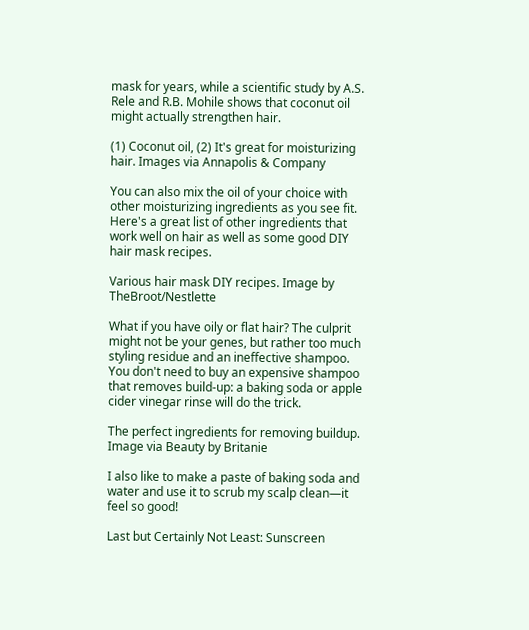mask for years, while a scientific study by A.S. Rele and R.B. Mohile shows that coconut oil might actually strengthen hair.

(1) Coconut oil, (2) It's great for moisturizing hair. Images via Annapolis & Company

You can also mix the oil of your choice with other moisturizing ingredients as you see fit. Here's a great list of other ingredients that work well on hair as well as some good DIY hair mask recipes.

Various hair mask DIY recipes. Image by TheBroot/Nestlette

What if you have oily or flat hair? The culprit might not be your genes, but rather too much styling residue and an ineffective shampoo. You don't need to buy an expensive shampoo that removes build-up: a baking soda or apple cider vinegar rinse will do the trick.

The perfect ingredients for removing buildup. Image via Beauty by Britanie

I also like to make a paste of baking soda and water and use it to scrub my scalp clean—it feel so good!

Last but Certainly Not Least: Sunscreen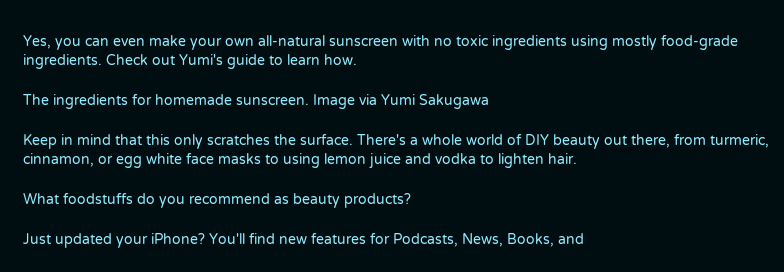Yes, you can even make your own all-natural sunscreen with no toxic ingredients using mostly food-grade ingredients. Check out Yumi's guide to learn how.

The ingredients for homemade sunscreen. Image via Yumi Sakugawa

Keep in mind that this only scratches the surface. There's a whole world of DIY beauty out there, from turmeric, cinnamon, or egg white face masks to using lemon juice and vodka to lighten hair.

What foodstuffs do you recommend as beauty products?

Just updated your iPhone? You'll find new features for Podcasts, News, Books, and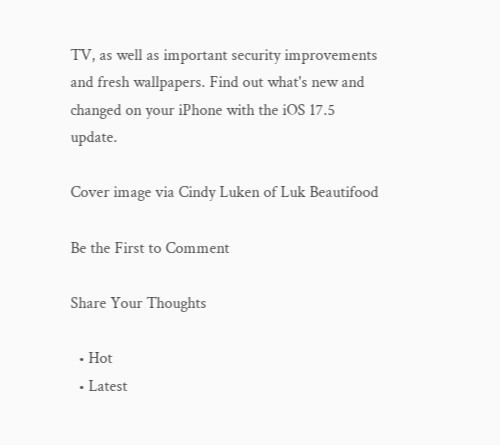TV, as well as important security improvements and fresh wallpapers. Find out what's new and changed on your iPhone with the iOS 17.5 update.

Cover image via Cindy Luken of Luk Beautifood

Be the First to Comment

Share Your Thoughts

  • Hot
  • Latest